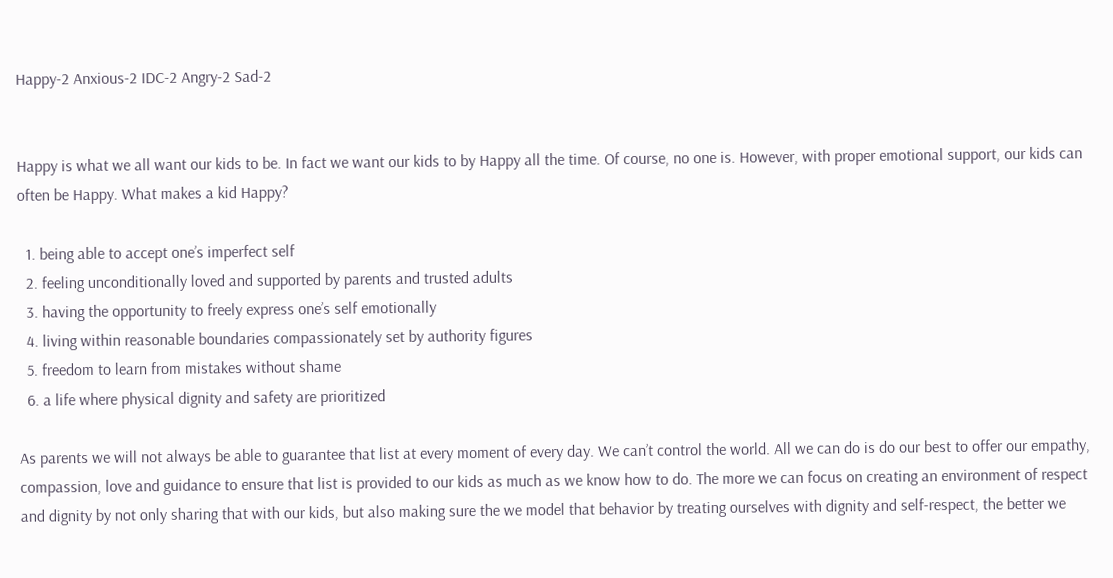Happy-2 Anxious-2 IDC-2 Angry-2 Sad-2


Happy is what we all want our kids to be. In fact we want our kids to by Happy all the time. Of course, no one is. However, with proper emotional support, our kids can often be Happy. What makes a kid Happy?

  1. being able to accept one’s imperfect self
  2. feeling unconditionally loved and supported by parents and trusted adults
  3. having the opportunity to freely express one’s self emotionally
  4. living within reasonable boundaries compassionately set by authority figures
  5. freedom to learn from mistakes without shame
  6. a life where physical dignity and safety are prioritized

As parents we will not always be able to guarantee that list at every moment of every day. We can’t control the world. All we can do is do our best to offer our empathy, compassion, love and guidance to ensure that list is provided to our kids as much as we know how to do. The more we can focus on creating an environment of respect and dignity by not only sharing that with our kids, but also making sure the we model that behavior by treating ourselves with dignity and self-respect, the better we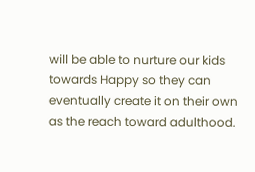will be able to nurture our kids towards Happy so they can eventually create it on their own as the reach toward adulthood.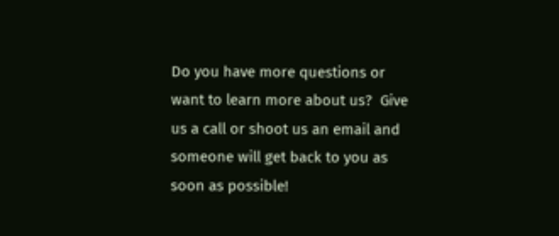Do you have more questions or want to learn more about us?  Give us a call or shoot us an email and someone will get back to you as soon as possible!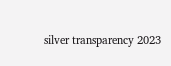silver transparency 2023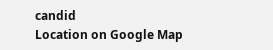candid
Location on Google Map